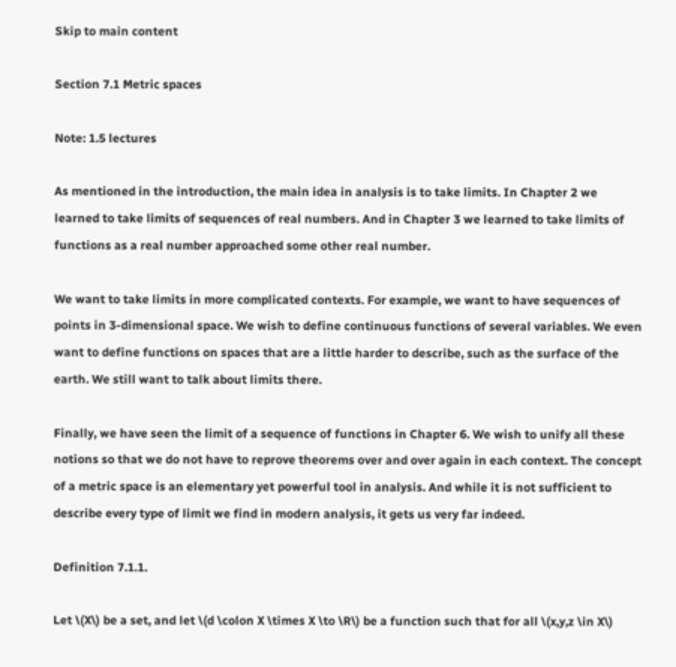Skip to main content

Section 7.1 Metric spaces

Note: 1.5 lectures

As mentioned in the introduction, the main idea in analysis is to take limits. In Chapter 2 we learned to take limits of sequences of real numbers. And in Chapter 3 we learned to take limits of functions as a real number approached some other real number.

We want to take limits in more complicated contexts. For example, we want to have sequences of points in 3-dimensional space. We wish to define continuous functions of several variables. We even want to define functions on spaces that are a little harder to describe, such as the surface of the earth. We still want to talk about limits there.

Finally, we have seen the limit of a sequence of functions in Chapter 6. We wish to unify all these notions so that we do not have to reprove theorems over and over again in each context. The concept of a metric space is an elementary yet powerful tool in analysis. And while it is not sufficient to describe every type of limit we find in modern analysis, it gets us very far indeed.

Definition 7.1.1.

Let \(X\) be a set, and let \(d \colon X \times X \to \R\) be a function such that for all \(x,y,z \in X\)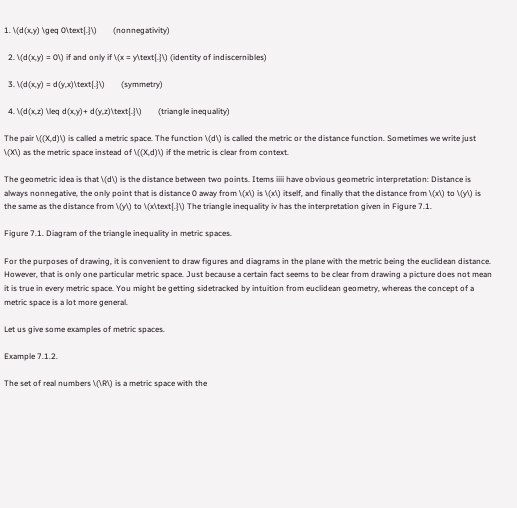1. \(d(x,y) \geq 0\text{.}\)        (nonnegativity)

  2. \(d(x,y) = 0\) if and only if \(x = y\text{.}\) (identity of indiscernibles)

  3. \(d(x,y) = d(y,x)\text{.}\)        (symmetry)

  4. \(d(x,z) \leq d(x,y)+ d(y,z)\text{.}\)        (triangle inequality)

The pair \((X,d)\) is called a metric space. The function \(d\) is called the metric or the distance function. Sometimes we write just \(X\) as the metric space instead of \((X,d)\) if the metric is clear from context.

The geometric idea is that \(d\) is the distance between two points. Items iiii have obvious geometric interpretation: Distance is always nonnegative, the only point that is distance 0 away from \(x\) is \(x\) itself, and finally that the distance from \(x\) to \(y\) is the same as the distance from \(y\) to \(x\text{.}\) The triangle inequality iv has the interpretation given in Figure 7.1.

Figure 7.1. Diagram of the triangle inequality in metric spaces.

For the purposes of drawing, it is convenient to draw figures and diagrams in the plane with the metric being the euclidean distance. However, that is only one particular metric space. Just because a certain fact seems to be clear from drawing a picture does not mean it is true in every metric space. You might be getting sidetracked by intuition from euclidean geometry, whereas the concept of a metric space is a lot more general.

Let us give some examples of metric spaces.

Example 7.1.2.

The set of real numbers \(\R\) is a metric space with the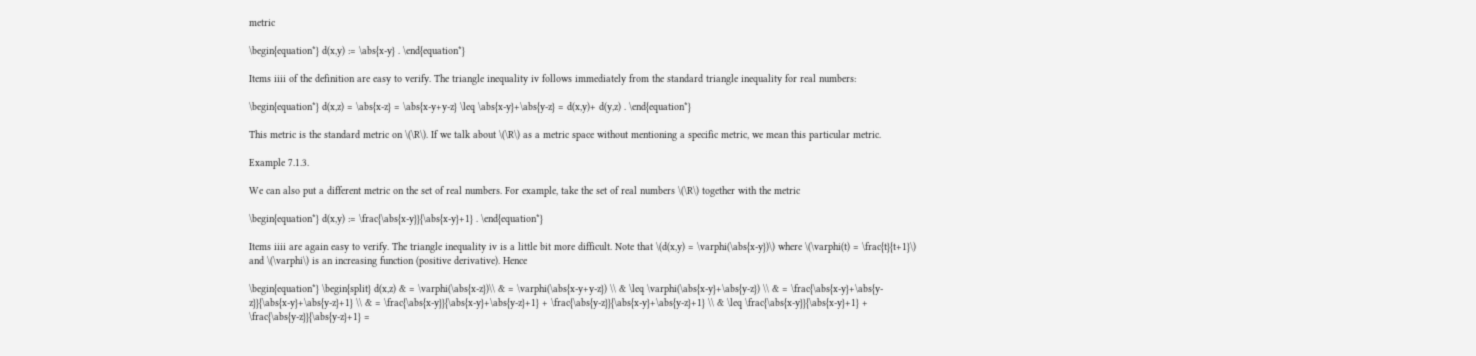metric

\begin{equation*} d(x,y) := \abs{x-y} . \end{equation*}

Items iiii of the definition are easy to verify. The triangle inequality iv follows immediately from the standard triangle inequality for real numbers:

\begin{equation*} d(x,z) = \abs{x-z} = \abs{x-y+y-z} \leq \abs{x-y}+\abs{y-z} = d(x,y)+ d(y,z) . \end{equation*}

This metric is the standard metric on \(\R\). If we talk about \(\R\) as a metric space without mentioning a specific metric, we mean this particular metric.

Example 7.1.3.

We can also put a different metric on the set of real numbers. For example, take the set of real numbers \(\R\) together with the metric

\begin{equation*} d(x,y) := \frac{\abs{x-y}}{\abs{x-y}+1} . \end{equation*}

Items iiii are again easy to verify. The triangle inequality iv is a little bit more difficult. Note that \(d(x,y) = \varphi(\abs{x-y})\) where \(\varphi(t) = \frac{t}{t+1}\) and \(\varphi\) is an increasing function (positive derivative). Hence

\begin{equation*} \begin{split} d(x,z) & = \varphi(\abs{x-z})\\ & = \varphi(\abs{x-y+y-z}) \\ & \leq \varphi(\abs{x-y}+\abs{y-z}) \\ & = \frac{\abs{x-y}+\abs{y-z}}{\abs{x-y}+\abs{y-z}+1} \\ & = \frac{\abs{x-y}}{\abs{x-y}+\abs{y-z}+1} + \frac{\abs{y-z}}{\abs{x-y}+\abs{y-z}+1} \\ & \leq \frac{\abs{x-y}}{\abs{x-y}+1} + \frac{\abs{y-z}}{\abs{y-z}+1} =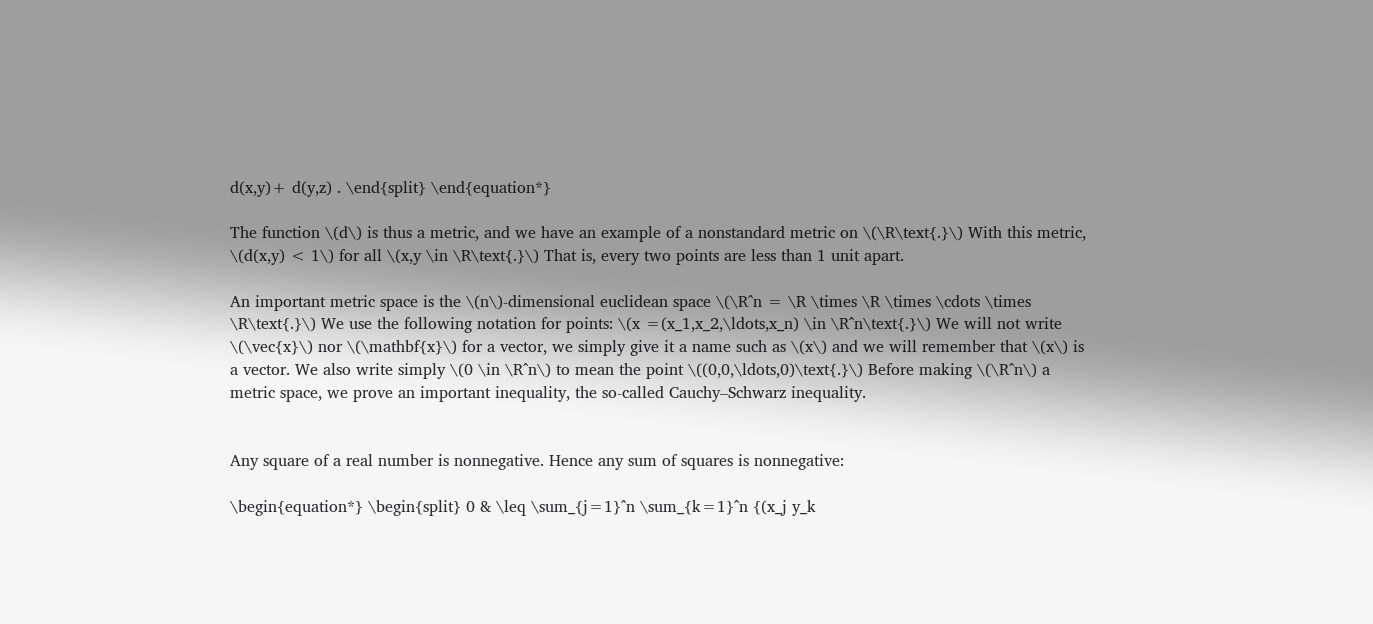d(x,y)+ d(y,z) . \end{split} \end{equation*}

The function \(d\) is thus a metric, and we have an example of a nonstandard metric on \(\R\text{.}\) With this metric, \(d(x,y) < 1\) for all \(x,y \in \R\text{.}\) That is, every two points are less than 1 unit apart.

An important metric space is the \(n\)-dimensional euclidean space \(\R^n = \R \times \R \times \cdots \times \R\text{.}\) We use the following notation for points: \(x =(x_1,x_2,\ldots,x_n) \in \R^n\text{.}\) We will not write \(\vec{x}\) nor \(\mathbf{x}\) for a vector, we simply give it a name such as \(x\) and we will remember that \(x\) is a vector. We also write simply \(0 \in \R^n\) to mean the point \((0,0,\ldots,0)\text{.}\) Before making \(\R^n\) a metric space, we prove an important inequality, the so-called Cauchy–Schwarz inequality.


Any square of a real number is nonnegative. Hence any sum of squares is nonnegative:

\begin{equation*} \begin{split} 0 & \leq \sum_{j=1}^n \sum_{k=1}^n {(x_j y_k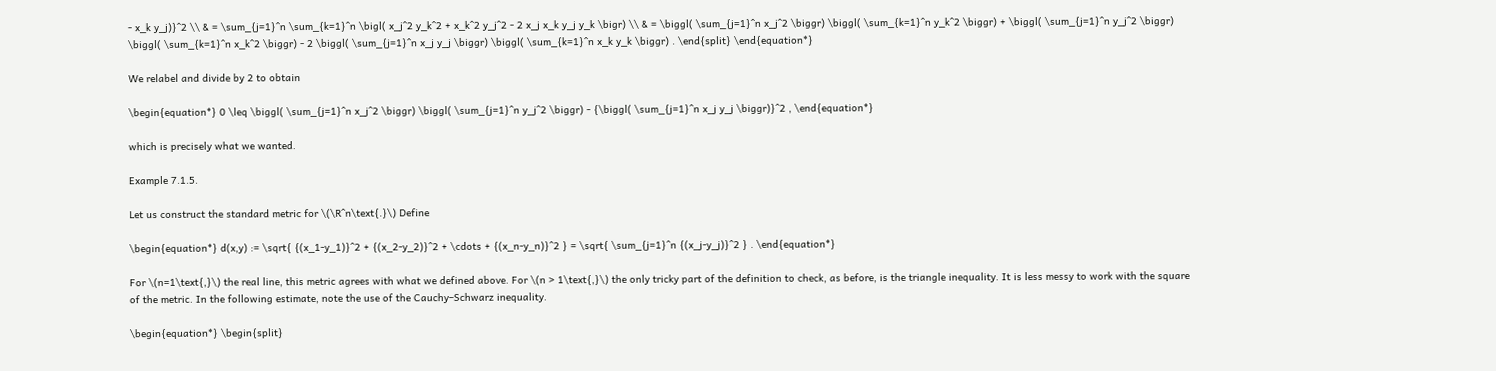- x_k y_j)}^2 \\ & = \sum_{j=1}^n \sum_{k=1}^n \bigl( x_j^2 y_k^2 + x_k^2 y_j^2 - 2 x_j x_k y_j y_k \bigr) \\ & = \biggl( \sum_{j=1}^n x_j^2 \biggr) \biggl( \sum_{k=1}^n y_k^2 \biggr) + \biggl( \sum_{j=1}^n y_j^2 \biggr) \biggl( \sum_{k=1}^n x_k^2 \biggr) - 2 \biggl( \sum_{j=1}^n x_j y_j \biggr) \biggl( \sum_{k=1}^n x_k y_k \biggr) . \end{split} \end{equation*}

We relabel and divide by 2 to obtain

\begin{equation*} 0 \leq \biggl( \sum_{j=1}^n x_j^2 \biggr) \biggl( \sum_{j=1}^n y_j^2 \biggr) - {\biggl( \sum_{j=1}^n x_j y_j \biggr)}^2 , \end{equation*}

which is precisely what we wanted.

Example 7.1.5.

Let us construct the standard metric for \(\R^n\text{.}\) Define

\begin{equation*} d(x,y) := \sqrt{ {(x_1-y_1)}^2 + {(x_2-y_2)}^2 + \cdots + {(x_n-y_n)}^2 } = \sqrt{ \sum_{j=1}^n {(x_j-y_j)}^2 } . \end{equation*}

For \(n=1\text{,}\) the real line, this metric agrees with what we defined above. For \(n > 1\text{,}\) the only tricky part of the definition to check, as before, is the triangle inequality. It is less messy to work with the square of the metric. In the following estimate, note the use of the Cauchy–Schwarz inequality.

\begin{equation*} \begin{split}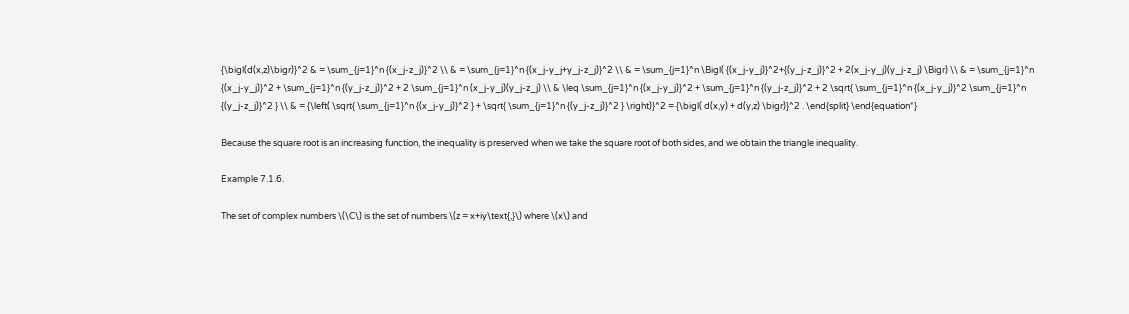{\bigl(d(x,z)\bigr)}^2 & = \sum_{j=1}^n {(x_j-z_j)}^2 \\ & = \sum_{j=1}^n {(x_j-y_j+y_j-z_j)}^2 \\ & = \sum_{j=1}^n \Bigl( {(x_j-y_j)}^2+{(y_j-z_j)}^2 + 2(x_j-y_j)(y_j-z_j) \Bigr) \\ & = \sum_{j=1}^n {(x_j-y_j)}^2 + \sum_{j=1}^n {(y_j-z_j)}^2 + 2 \sum_{j=1}^n (x_j-y_j)(y_j-z_j) \\ & \leq \sum_{j=1}^n {(x_j-y_j)}^2 + \sum_{j=1}^n {(y_j-z_j)}^2 + 2 \sqrt{ \sum_{j=1}^n {(x_j-y_j)}^2 \sum_{j=1}^n {(y_j-z_j)}^2 } \\ & = {\left( \sqrt{ \sum_{j=1}^n {(x_j-y_j)}^2 } + \sqrt{ \sum_{j=1}^n {(y_j-z_j)}^2 } \right)}^2 = {\bigl( d(x,y) + d(y,z) \bigr)}^2 . \end{split} \end{equation*}

Because the square root is an increasing function, the inequality is preserved when we take the square root of both sides, and we obtain the triangle inequality.

Example 7.1.6.

The set of complex numbers \(\C\) is the set of numbers \(z = x+iy\text{,}\) where \(x\) and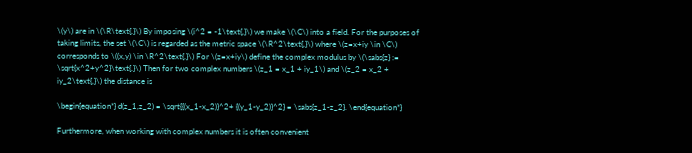\(y\) are in \(\R\text{.}\) By imposing \(i^2 = -1\text{,}\) we make \(\C\) into a field. For the purposes of taking limits, the set \(\C\) is regarded as the metric space \(\R^2\text{,}\) where \(z=x+iy \in \C\) corresponds to \((x,y) \in \R^2\text{.}\) For \(z=x+iy\) define the complex modulus by \(\sabs{z} := \sqrt{x^2+y^2}\text{.}\) Then for two complex numbers \(z_1 = x_1 + iy_1\) and \(z_2 = x_2 + iy_2\text{,}\) the distance is

\begin{equation*} d(z_1,z_2) = \sqrt{{(x_1-x_2)}^2+ {(y_1-y_2)}^2} = \sabs{z_1-z_2}. \end{equation*}

Furthermore, when working with complex numbers it is often convenient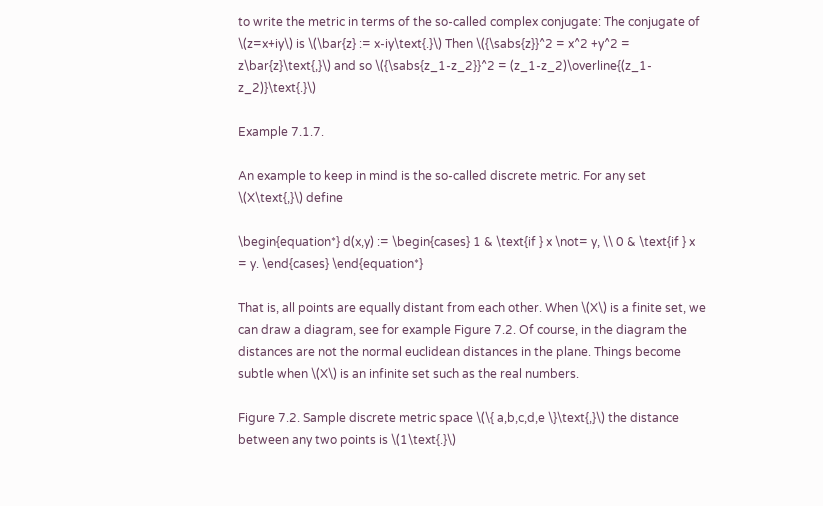to write the metric in terms of the so-called complex conjugate: The conjugate of \(z=x+iy\) is \(\bar{z} := x-iy\text{.}\) Then \({\sabs{z}}^2 = x^2 +y^2 = z\bar{z}\text{,}\) and so \({\sabs{z_1-z_2}}^2 = (z_1-z_2)\overline{(z_1-z_2)}\text{.}\)

Example 7.1.7.

An example to keep in mind is the so-called discrete metric. For any set \(X\text{,}\) define

\begin{equation*} d(x,y) := \begin{cases} 1 & \text{if } x \not= y, \\ 0 & \text{if } x = y. \end{cases} \end{equation*}

That is, all points are equally distant from each other. When \(X\) is a finite set, we can draw a diagram, see for example Figure 7.2. Of course, in the diagram the distances are not the normal euclidean distances in the plane. Things become subtle when \(X\) is an infinite set such as the real numbers.

Figure 7.2. Sample discrete metric space \(\{ a,b,c,d,e \}\text{,}\) the distance between any two points is \(1\text{.}\)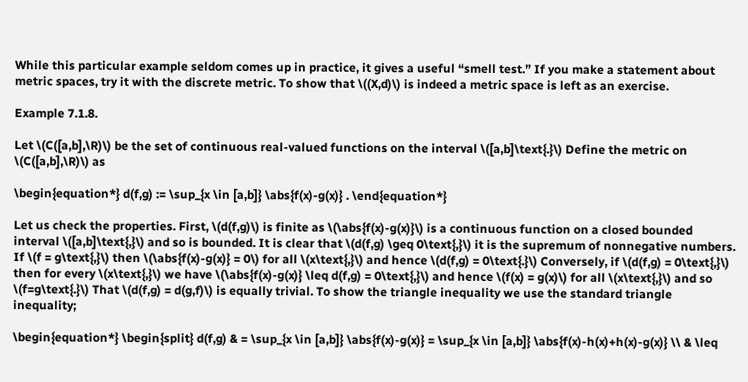While this particular example seldom comes up in practice, it gives a useful “smell test.” If you make a statement about metric spaces, try it with the discrete metric. To show that \((X,d)\) is indeed a metric space is left as an exercise.

Example 7.1.8.

Let \(C([a,b],\R)\) be the set of continuous real-valued functions on the interval \([a,b]\text{.}\) Define the metric on \(C([a,b],\R)\) as

\begin{equation*} d(f,g) := \sup_{x \in [a,b]} \abs{f(x)-g(x)} . \end{equation*}

Let us check the properties. First, \(d(f,g)\) is finite as \(\abs{f(x)-g(x)}\) is a continuous function on a closed bounded interval \([a,b]\text{,}\) and so is bounded. It is clear that \(d(f,g) \geq 0\text{,}\) it is the supremum of nonnegative numbers. If \(f = g\text{,}\) then \(\abs{f(x)-g(x)} = 0\) for all \(x\text{,}\) and hence \(d(f,g) = 0\text{.}\) Conversely, if \(d(f,g) = 0\text{,}\) then for every \(x\text{,}\) we have \(\abs{f(x)-g(x)} \leq d(f,g) = 0\text{,}\) and hence \(f(x) = g(x)\) for all \(x\text{,}\) and so \(f=g\text{.}\) That \(d(f,g) = d(g,f)\) is equally trivial. To show the triangle inequality we use the standard triangle inequality;

\begin{equation*} \begin{split} d(f,g) & = \sup_{x \in [a,b]} \abs{f(x)-g(x)} = \sup_{x \in [a,b]} \abs{f(x)-h(x)+h(x)-g(x)} \\ & \leq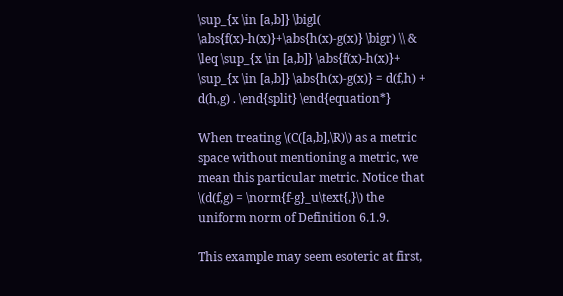\sup_{x \in [a,b]} \bigl( \abs{f(x)-h(x)}+\abs{h(x)-g(x)} \bigr) \\ & \leq \sup_{x \in [a,b]} \abs{f(x)-h(x)}+ \sup_{x \in [a,b]} \abs{h(x)-g(x)} = d(f,h) + d(h,g) . \end{split} \end{equation*}

When treating \(C([a,b],\R)\) as a metric space without mentioning a metric, we mean this particular metric. Notice that \(d(f,g) = \norm{f-g}_u\text{,}\) the uniform norm of Definition 6.1.9.

This example may seem esoteric at first,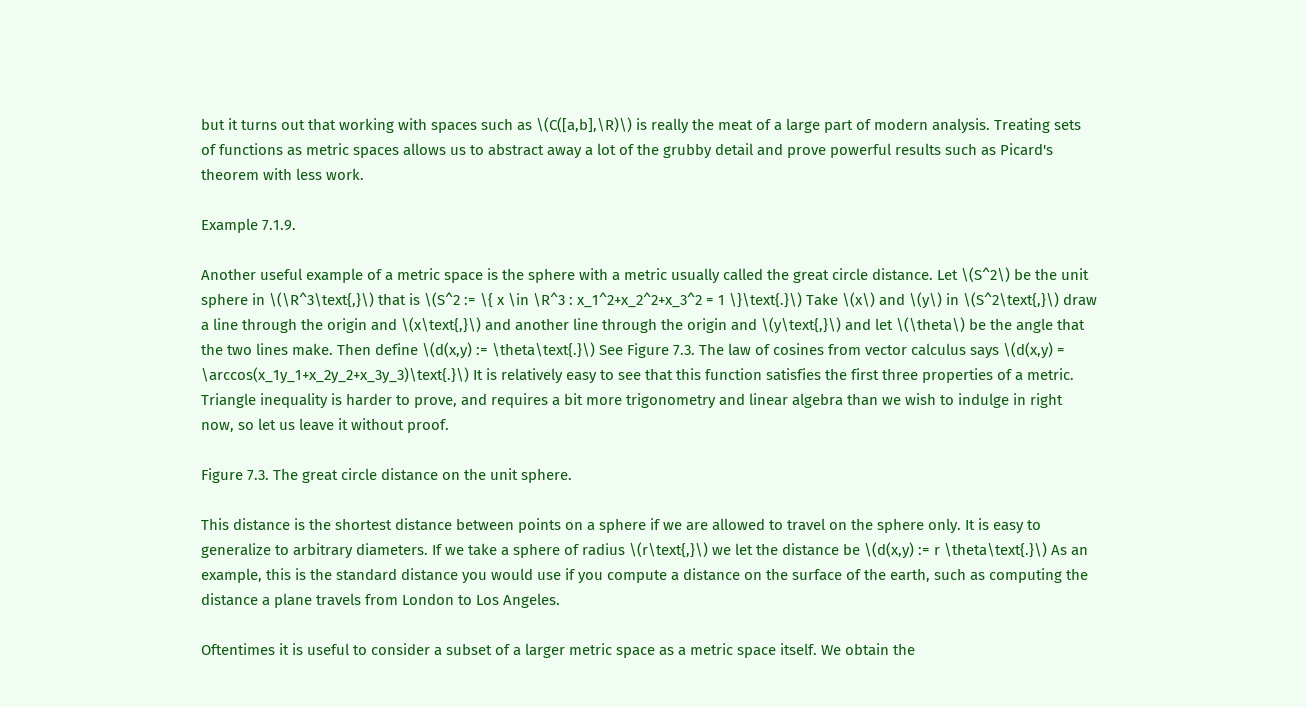but it turns out that working with spaces such as \(C([a,b],\R)\) is really the meat of a large part of modern analysis. Treating sets of functions as metric spaces allows us to abstract away a lot of the grubby detail and prove powerful results such as Picard's theorem with less work.

Example 7.1.9.

Another useful example of a metric space is the sphere with a metric usually called the great circle distance. Let \(S^2\) be the unit sphere in \(\R^3\text{,}\) that is \(S^2 := \{ x \in \R^3 : x_1^2+x_2^2+x_3^2 = 1 \}\text{.}\) Take \(x\) and \(y\) in \(S^2\text{,}\) draw a line through the origin and \(x\text{,}\) and another line through the origin and \(y\text{,}\) and let \(\theta\) be the angle that the two lines make. Then define \(d(x,y) := \theta\text{.}\) See Figure 7.3. The law of cosines from vector calculus says \(d(x,y) = \arccos(x_1y_1+x_2y_2+x_3y_3)\text{.}\) It is relatively easy to see that this function satisfies the first three properties of a metric. Triangle inequality is harder to prove, and requires a bit more trigonometry and linear algebra than we wish to indulge in right now, so let us leave it without proof.

Figure 7.3. The great circle distance on the unit sphere.

This distance is the shortest distance between points on a sphere if we are allowed to travel on the sphere only. It is easy to generalize to arbitrary diameters. If we take a sphere of radius \(r\text{,}\) we let the distance be \(d(x,y) := r \theta\text{.}\) As an example, this is the standard distance you would use if you compute a distance on the surface of the earth, such as computing the distance a plane travels from London to Los Angeles.

Oftentimes it is useful to consider a subset of a larger metric space as a metric space itself. We obtain the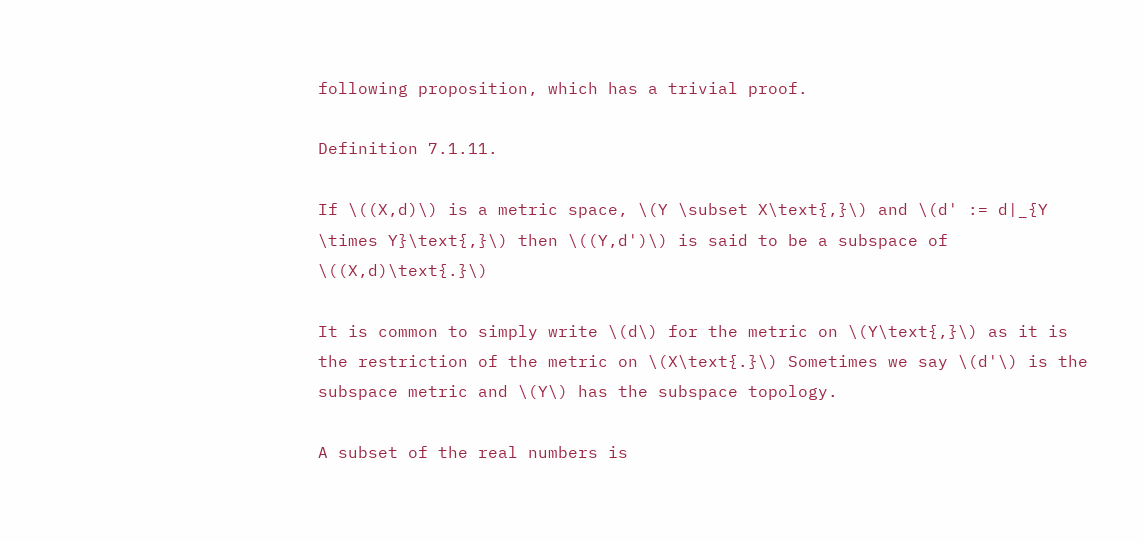following proposition, which has a trivial proof.

Definition 7.1.11.

If \((X,d)\) is a metric space, \(Y \subset X\text{,}\) and \(d' := d|_{Y \times Y}\text{,}\) then \((Y,d')\) is said to be a subspace of \((X,d)\text{.}\)

It is common to simply write \(d\) for the metric on \(Y\text{,}\) as it is the restriction of the metric on \(X\text{.}\) Sometimes we say \(d'\) is the subspace metric and \(Y\) has the subspace topology.

A subset of the real numbers is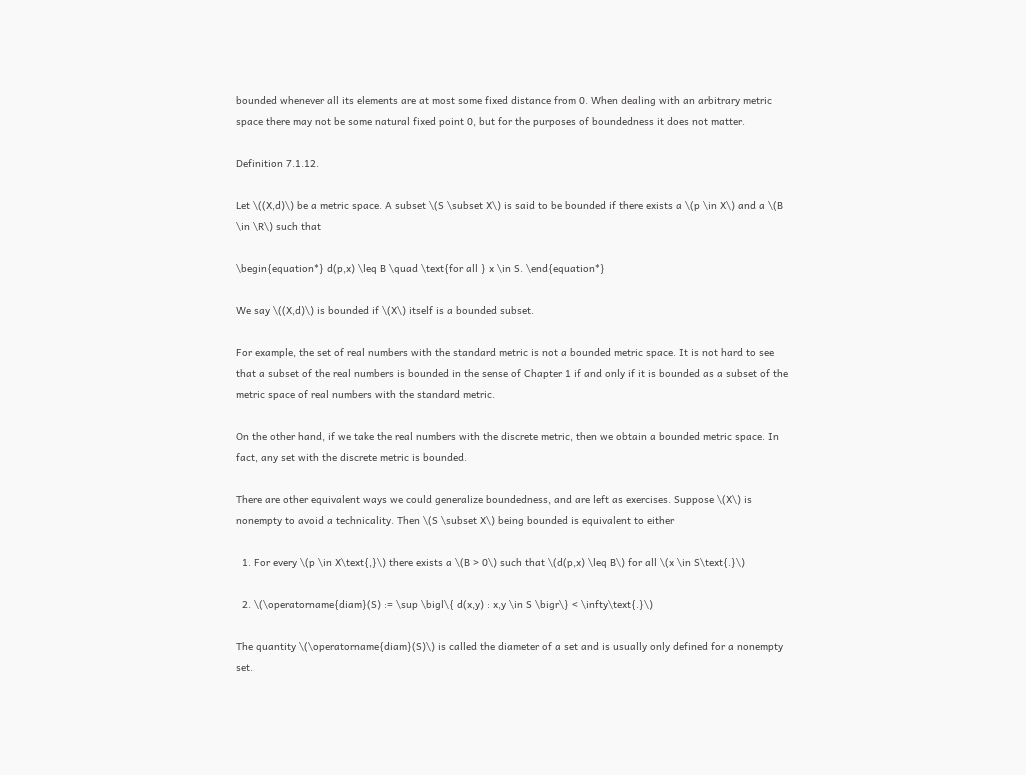bounded whenever all its elements are at most some fixed distance from 0. When dealing with an arbitrary metric space there may not be some natural fixed point 0, but for the purposes of boundedness it does not matter.

Definition 7.1.12.

Let \((X,d)\) be a metric space. A subset \(S \subset X\) is said to be bounded if there exists a \(p \in X\) and a \(B \in \R\) such that

\begin{equation*} d(p,x) \leq B \quad \text{for all } x \in S. \end{equation*}

We say \((X,d)\) is bounded if \(X\) itself is a bounded subset.

For example, the set of real numbers with the standard metric is not a bounded metric space. It is not hard to see that a subset of the real numbers is bounded in the sense of Chapter 1 if and only if it is bounded as a subset of the metric space of real numbers with the standard metric.

On the other hand, if we take the real numbers with the discrete metric, then we obtain a bounded metric space. In fact, any set with the discrete metric is bounded.

There are other equivalent ways we could generalize boundedness, and are left as exercises. Suppose \(X\) is nonempty to avoid a technicality. Then \(S \subset X\) being bounded is equivalent to either

  1. For every \(p \in X\text{,}\) there exists a \(B > 0\) such that \(d(p,x) \leq B\) for all \(x \in S\text{.}\)

  2. \(\operatorname{diam}(S) := \sup \bigl\{ d(x,y) : x,y \in S \bigr\} < \infty\text{.}\)

The quantity \(\operatorname{diam}(S)\) is called the diameter of a set and is usually only defined for a nonempty set.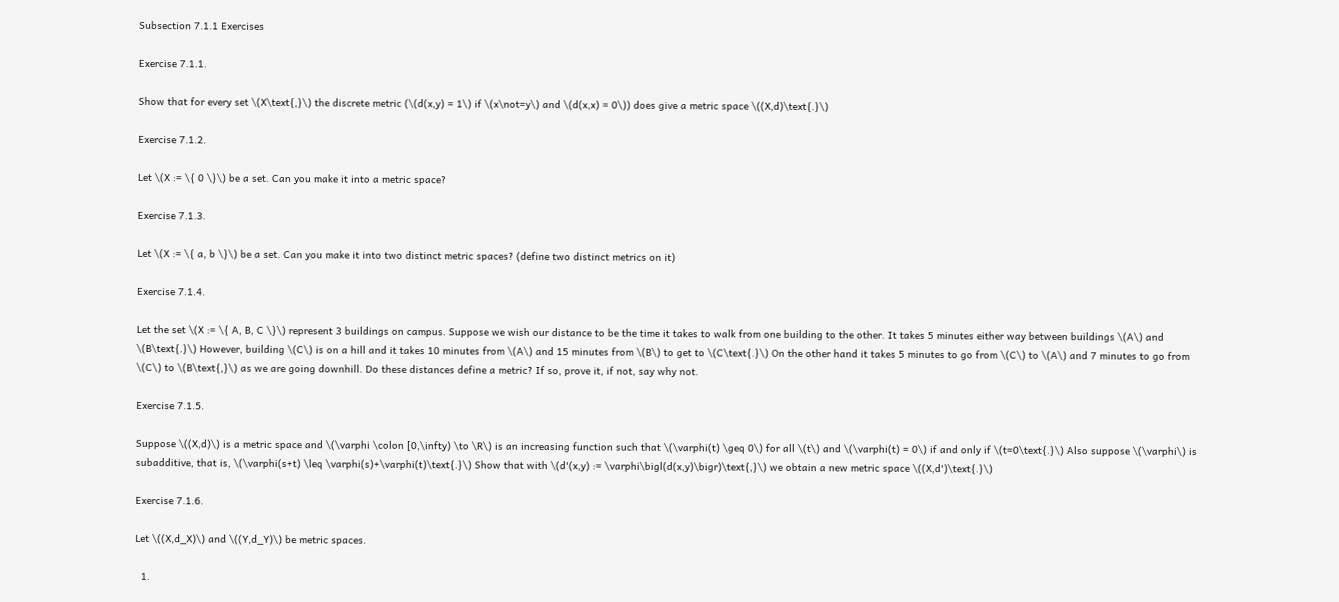Subsection 7.1.1 Exercises

Exercise 7.1.1.

Show that for every set \(X\text{,}\) the discrete metric (\(d(x,y) = 1\) if \(x\not=y\) and \(d(x,x) = 0\)) does give a metric space \((X,d)\text{.}\)

Exercise 7.1.2.

Let \(X := \{ 0 \}\) be a set. Can you make it into a metric space?

Exercise 7.1.3.

Let \(X := \{ a, b \}\) be a set. Can you make it into two distinct metric spaces? (define two distinct metrics on it)

Exercise 7.1.4.

Let the set \(X := \{ A, B, C \}\) represent 3 buildings on campus. Suppose we wish our distance to be the time it takes to walk from one building to the other. It takes 5 minutes either way between buildings \(A\) and \(B\text{.}\) However, building \(C\) is on a hill and it takes 10 minutes from \(A\) and 15 minutes from \(B\) to get to \(C\text{.}\) On the other hand it takes 5 minutes to go from \(C\) to \(A\) and 7 minutes to go from \(C\) to \(B\text{,}\) as we are going downhill. Do these distances define a metric? If so, prove it, if not, say why not.

Exercise 7.1.5.

Suppose \((X,d)\) is a metric space and \(\varphi \colon [0,\infty) \to \R\) is an increasing function such that \(\varphi(t) \geq 0\) for all \(t\) and \(\varphi(t) = 0\) if and only if \(t=0\text{.}\) Also suppose \(\varphi\) is subadditive, that is, \(\varphi(s+t) \leq \varphi(s)+\varphi(t)\text{.}\) Show that with \(d'(x,y) := \varphi\bigl(d(x,y)\bigr)\text{,}\) we obtain a new metric space \((X,d')\text{.}\)

Exercise 7.1.6.

Let \((X,d_X)\) and \((Y,d_Y)\) be metric spaces.

  1.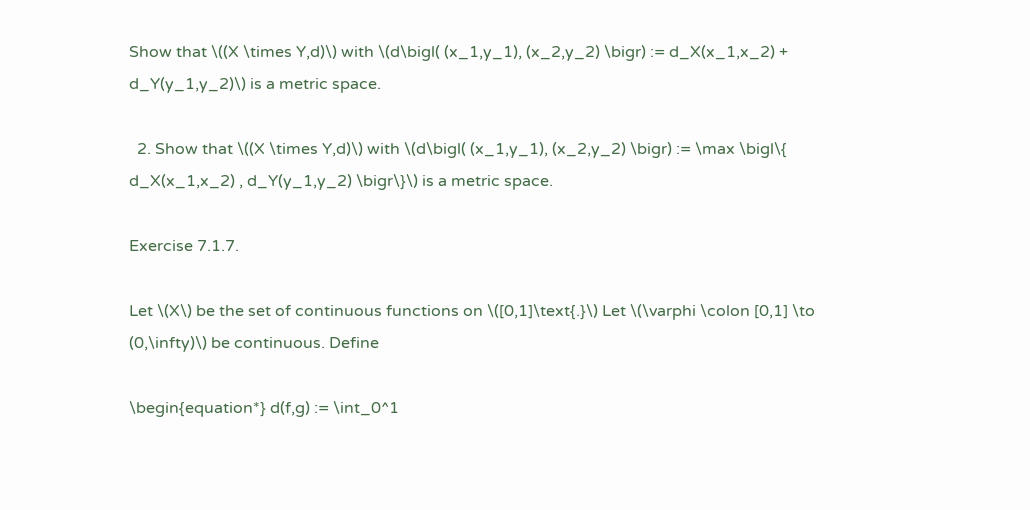Show that \((X \times Y,d)\) with \(d\bigl( (x_1,y_1), (x_2,y_2) \bigr) := d_X(x_1,x_2) + d_Y(y_1,y_2)\) is a metric space.

  2. Show that \((X \times Y,d)\) with \(d\bigl( (x_1,y_1), (x_2,y_2) \bigr) := \max \bigl\{ d_X(x_1,x_2) , d_Y(y_1,y_2) \bigr\}\) is a metric space.

Exercise 7.1.7.

Let \(X\) be the set of continuous functions on \([0,1]\text{.}\) Let \(\varphi \colon [0,1] \to (0,\infty)\) be continuous. Define

\begin{equation*} d(f,g) := \int_0^1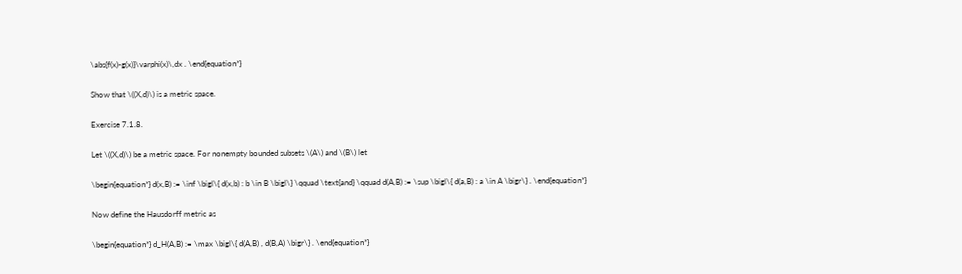\abs{f(x)-g(x)}\varphi(x)\,dx . \end{equation*}

Show that \((X,d)\) is a metric space.

Exercise 7.1.8.

Let \((X,d)\) be a metric space. For nonempty bounded subsets \(A\) and \(B\) let

\begin{equation*} d(x,B) := \inf \bigl\{ d(x,b) : b \in B \bigl\} \qquad \text{and} \qquad d(A,B) := \sup \bigl\{ d(a,B) : a \in A \bigr\} . \end{equation*}

Now define the Hausdorff metric as

\begin{equation*} d_H(A,B) := \max \bigl\{ d(A,B) , d(B,A) \bigr\} . \end{equation*}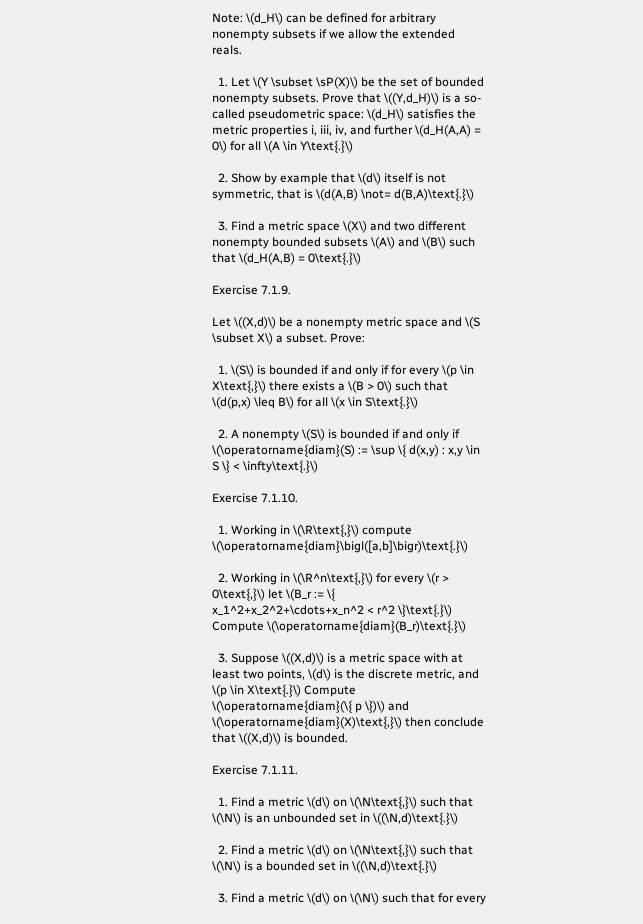Note: \(d_H\) can be defined for arbitrary nonempty subsets if we allow the extended reals.

  1. Let \(Y \subset \sP(X)\) be the set of bounded nonempty subsets. Prove that \((Y,d_H)\) is a so-called pseudometric space: \(d_H\) satisfies the metric properties i, iii, iv, and further \(d_H(A,A) = 0\) for all \(A \in Y\text{.}\)

  2. Show by example that \(d\) itself is not symmetric, that is \(d(A,B) \not= d(B,A)\text{.}\)

  3. Find a metric space \(X\) and two different nonempty bounded subsets \(A\) and \(B\) such that \(d_H(A,B) = 0\text{.}\)

Exercise 7.1.9.

Let \((X,d)\) be a nonempty metric space and \(S \subset X\) a subset. Prove:

  1. \(S\) is bounded if and only if for every \(p \in X\text{,}\) there exists a \(B > 0\) such that \(d(p,x) \leq B\) for all \(x \in S\text{.}\)

  2. A nonempty \(S\) is bounded if and only if \(\operatorname{diam}(S) := \sup \{ d(x,y) : x,y \in S \} < \infty\text{.}\)

Exercise 7.1.10.

  1. Working in \(\R\text{,}\) compute \(\operatorname{diam}\bigl([a,b]\bigr)\text{.}\)

  2. Working in \(\R^n\text{,}\) for every \(r > 0\text{,}\) let \(B_r := \{ x_1^2+x_2^2+\cdots+x_n^2 < r^2 \}\text{.}\) Compute \(\operatorname{diam}(B_r)\text{.}\)

  3. Suppose \((X,d)\) is a metric space with at least two points, \(d\) is the discrete metric, and \(p \in X\text{.}\) Compute \(\operatorname{diam}(\{ p \})\) and \(\operatorname{diam}(X)\text{,}\) then conclude that \((X,d)\) is bounded.

Exercise 7.1.11.

  1. Find a metric \(d\) on \(\N\text{,}\) such that \(\N\) is an unbounded set in \((\N,d)\text{.}\)

  2. Find a metric \(d\) on \(\N\text{,}\) such that \(\N\) is a bounded set in \((\N,d)\text{.}\)

  3. Find a metric \(d\) on \(\N\) such that for every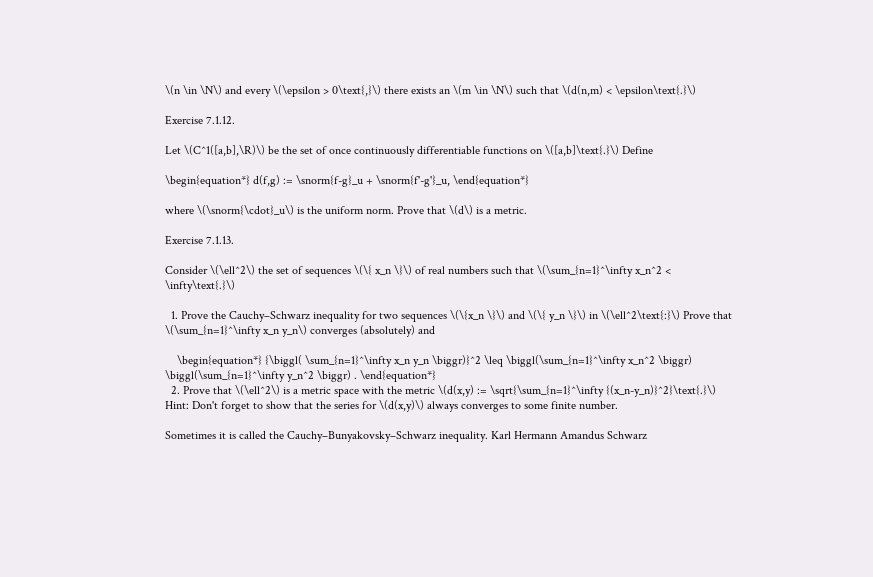\(n \in \N\) and every \(\epsilon > 0\text{,}\) there exists an \(m \in \N\) such that \(d(n,m) < \epsilon\text{.}\)

Exercise 7.1.12.

Let \(C^1([a,b],\R)\) be the set of once continuously differentiable functions on \([a,b]\text{.}\) Define

\begin{equation*} d(f,g) := \snorm{f-g}_u + \snorm{f'-g'}_u, \end{equation*}

where \(\snorm{\cdot}_u\) is the uniform norm. Prove that \(d\) is a metric.

Exercise 7.1.13.

Consider \(\ell^2\) the set of sequences \(\{ x_n \}\) of real numbers such that \(\sum_{n=1}^\infty x_n^2 < \infty\text{.}\)

  1. Prove the Cauchy–Schwarz inequality for two sequences \(\{x_n \}\) and \(\{ y_n \}\) in \(\ell^2\text{:}\) Prove that \(\sum_{n=1}^\infty x_n y_n\) converges (absolutely) and

    \begin{equation*} {\biggl( \sum_{n=1}^\infty x_n y_n \biggr)}^2 \leq \biggl(\sum_{n=1}^\infty x_n^2 \biggr) \biggl(\sum_{n=1}^\infty y_n^2 \biggr) . \end{equation*}
  2. Prove that \(\ell^2\) is a metric space with the metric \(d(x,y) := \sqrt{\sum_{n=1}^\infty {(x_n-y_n)}^2}\text{.}\) Hint: Don't forget to show that the series for \(d(x,y)\) always converges to some finite number.

Sometimes it is called the Cauchy–Bunyakovsky–Schwarz inequality. Karl Hermann Amandus Schwarz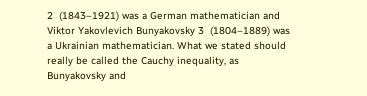2  (1843–1921) was a German mathematician and Viktor Yakovlevich Bunyakovsky 3  (1804–1889) was a Ukrainian mathematician. What we stated should really be called the Cauchy inequality, as Bunyakovsky and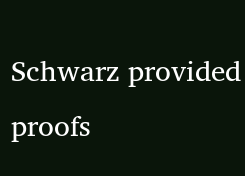Schwarz provided proofs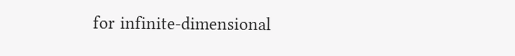for infinite-dimensional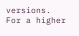versions.
For a higher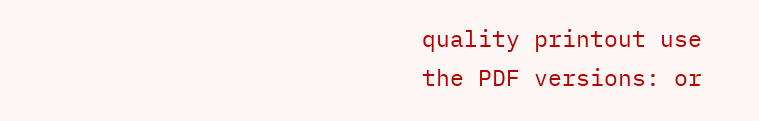quality printout use the PDF versions: or